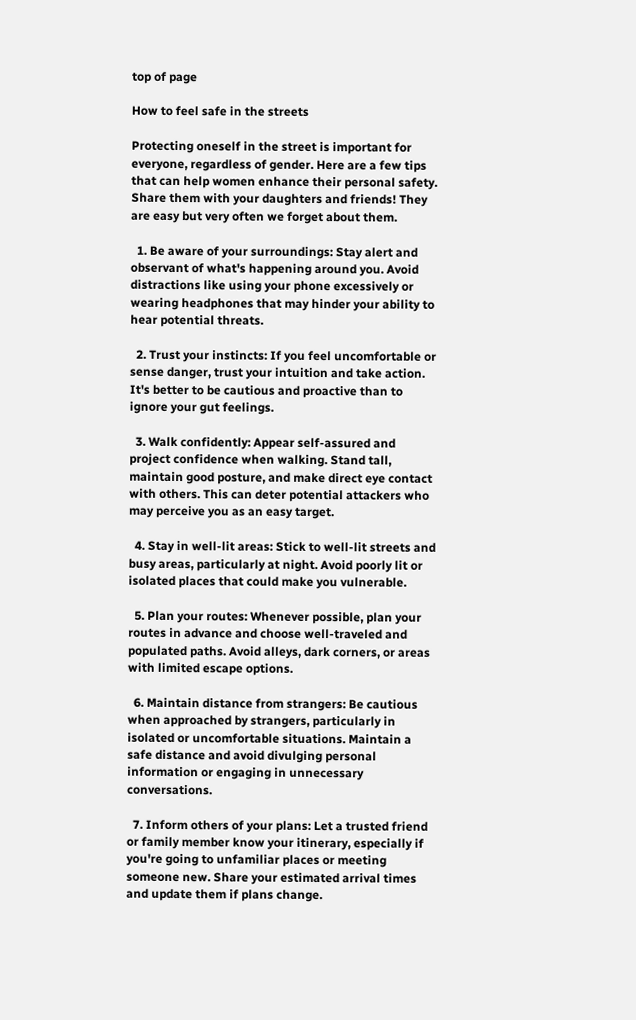top of page

How to feel safe in the streets

Protecting oneself in the street is important for everyone, regardless of gender. Here are a few tips that can help women enhance their personal safety. Share them with your daughters and friends! They are easy but very often we forget about them.

  1. Be aware of your surroundings: Stay alert and observant of what's happening around you. Avoid distractions like using your phone excessively or wearing headphones that may hinder your ability to hear potential threats.

  2. Trust your instincts: If you feel uncomfortable or sense danger, trust your intuition and take action. It's better to be cautious and proactive than to ignore your gut feelings.

  3. Walk confidently: Appear self-assured and project confidence when walking. Stand tall, maintain good posture, and make direct eye contact with others. This can deter potential attackers who may perceive you as an easy target.

  4. Stay in well-lit areas: Stick to well-lit streets and busy areas, particularly at night. Avoid poorly lit or isolated places that could make you vulnerable.

  5. Plan your routes: Whenever possible, plan your routes in advance and choose well-traveled and populated paths. Avoid alleys, dark corners, or areas with limited escape options.

  6. Maintain distance from strangers: Be cautious when approached by strangers, particularly in isolated or uncomfortable situations. Maintain a safe distance and avoid divulging personal information or engaging in unnecessary conversations.

  7. Inform others of your plans: Let a trusted friend or family member know your itinerary, especially if you're going to unfamiliar places or meeting someone new. Share your estimated arrival times and update them if plans change.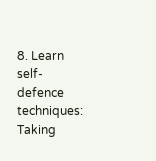8. Learn self-defence techniques: Taking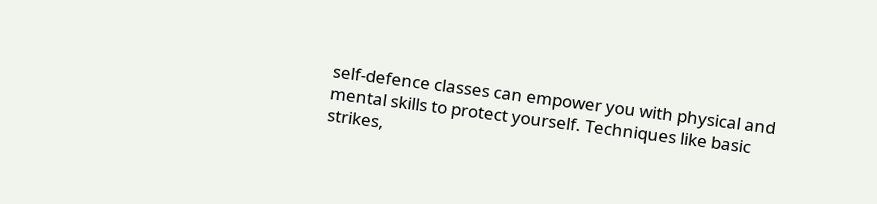self-defence classes can empower you with physical and mental skills to protect yourself. Techniques like basic strikes,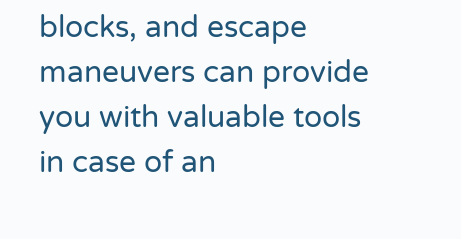blocks, and escape maneuvers can provide you with valuable tools in case of an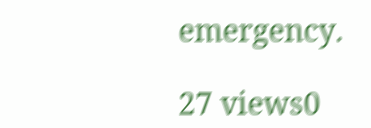emergency.

27 views0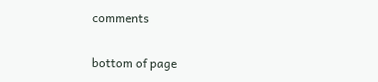comments


bottom of page